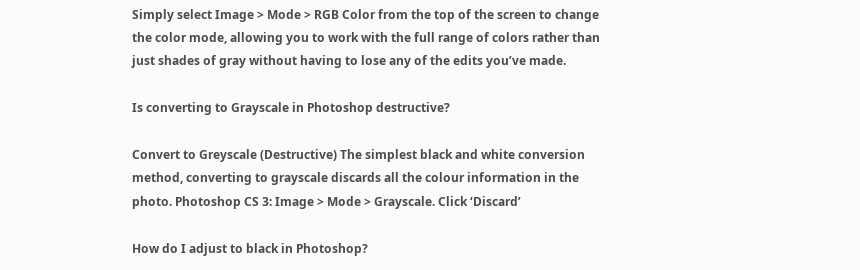Simply select Image > Mode > RGB Color from the top of the screen to change the color mode, allowing you to work with the full range of colors rather than just shades of gray without having to lose any of the edits you’ve made.

Is converting to Grayscale in Photoshop destructive?

Convert to Greyscale (Destructive) The simplest black and white conversion method, converting to grayscale discards all the colour information in the photo. Photoshop CS 3: Image > Mode > Grayscale. Click ‘Discard’

How do I adjust to black in Photoshop?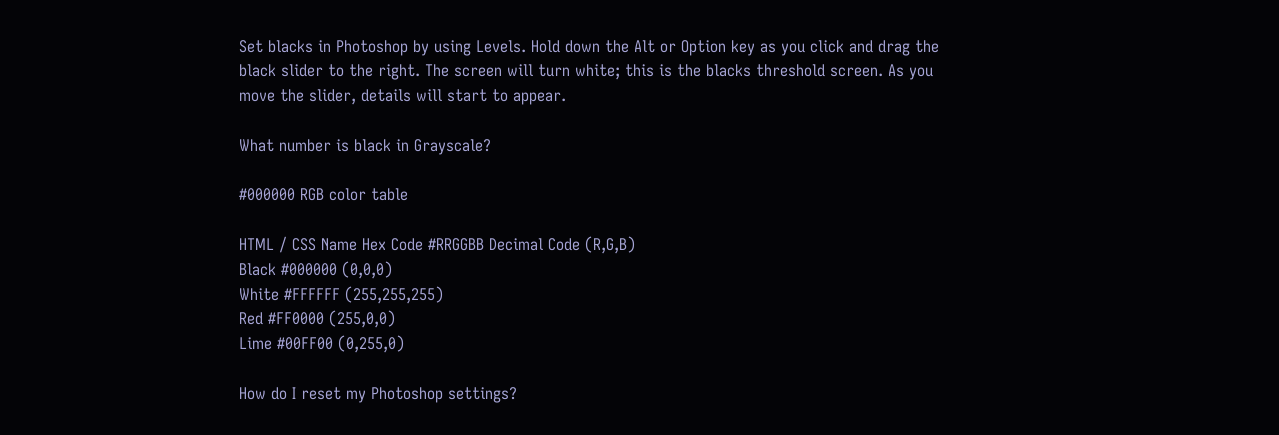Set blacks in Photoshop by using Levels. Hold down the Alt or Option key as you click and drag the black slider to the right. The screen will turn white; this is the blacks threshold screen. As you move the slider, details will start to appear.

What number is black in Grayscale?

#000000 RGB color table

HTML / CSS Name Hex Code #RRGGBB Decimal Code (R,G,B)
Black #000000 (0,0,0)
White #FFFFFF (255,255,255)
Red #FF0000 (255,0,0)
Lime #00FF00 (0,255,0)

How do I reset my Photoshop settings?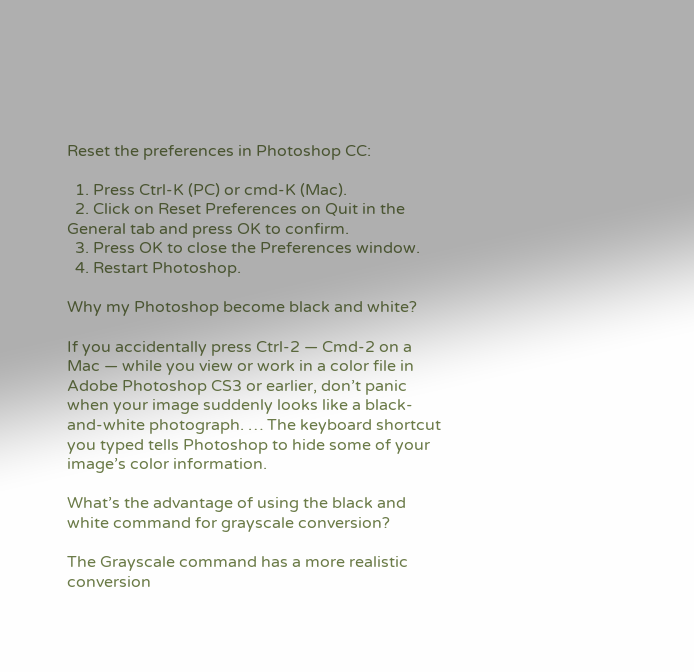Reset the preferences in Photoshop CC:

  1. Press Ctrl-K (PC) or cmd-K (Mac).
  2. Click on Reset Preferences on Quit in the General tab and press OK to confirm.
  3. Press OK to close the Preferences window.
  4. Restart Photoshop.

Why my Photoshop become black and white?

If you accidentally press Ctrl-2 — Cmd-2 on a Mac — while you view or work in a color file in Adobe Photoshop CS3 or earlier, don’t panic when your image suddenly looks like a black-and-white photograph. … The keyboard shortcut you typed tells Photoshop to hide some of your image’s color information.

What’s the advantage of using the black and white command for grayscale conversion?

The Grayscale command has a more realistic conversion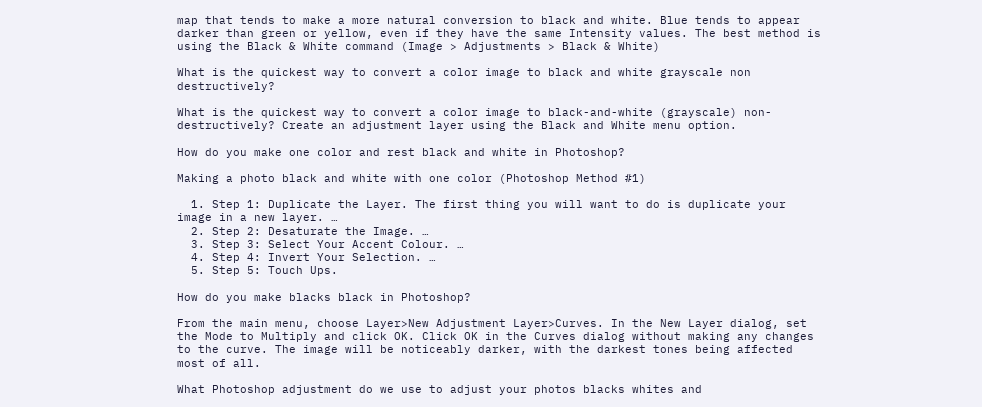map that tends to make a more natural conversion to black and white. Blue tends to appear darker than green or yellow, even if they have the same Intensity values. The best method is using the Black & White command (Image > Adjustments > Black & White)

What is the quickest way to convert a color image to black and white grayscale non destructively?

What is the quickest way to convert a color image to black-and-white (grayscale) non-destructively? Create an adjustment layer using the Black and White menu option.

How do you make one color and rest black and white in Photoshop?

Making a photo black and white with one color (Photoshop Method #1)

  1. Step 1: Duplicate the Layer. The first thing you will want to do is duplicate your image in a new layer. …
  2. Step 2: Desaturate the Image. …
  3. Step 3: Select Your Accent Colour. …
  4. Step 4: Invert Your Selection. …
  5. Step 5: Touch Ups.

How do you make blacks black in Photoshop?

From the main menu, choose Layer>New Adjustment Layer>Curves. In the New Layer dialog, set the Mode to Multiply and click OK. Click OK in the Curves dialog without making any changes to the curve. The image will be noticeably darker, with the darkest tones being affected most of all.

What Photoshop adjustment do we use to adjust your photos blacks whites and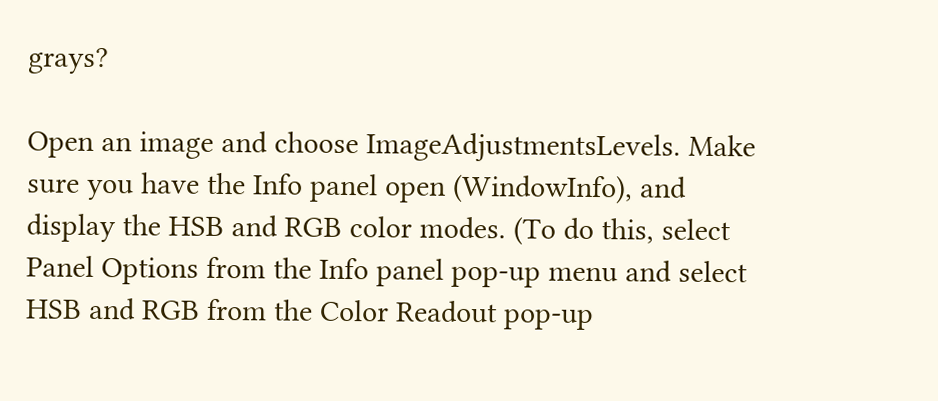grays?

Open an image and choose ImageAdjustmentsLevels. Make sure you have the Info panel open (WindowInfo), and display the HSB and RGB color modes. (To do this, select Panel Options from the Info panel pop-up menu and select HSB and RGB from the Color Readout pop-up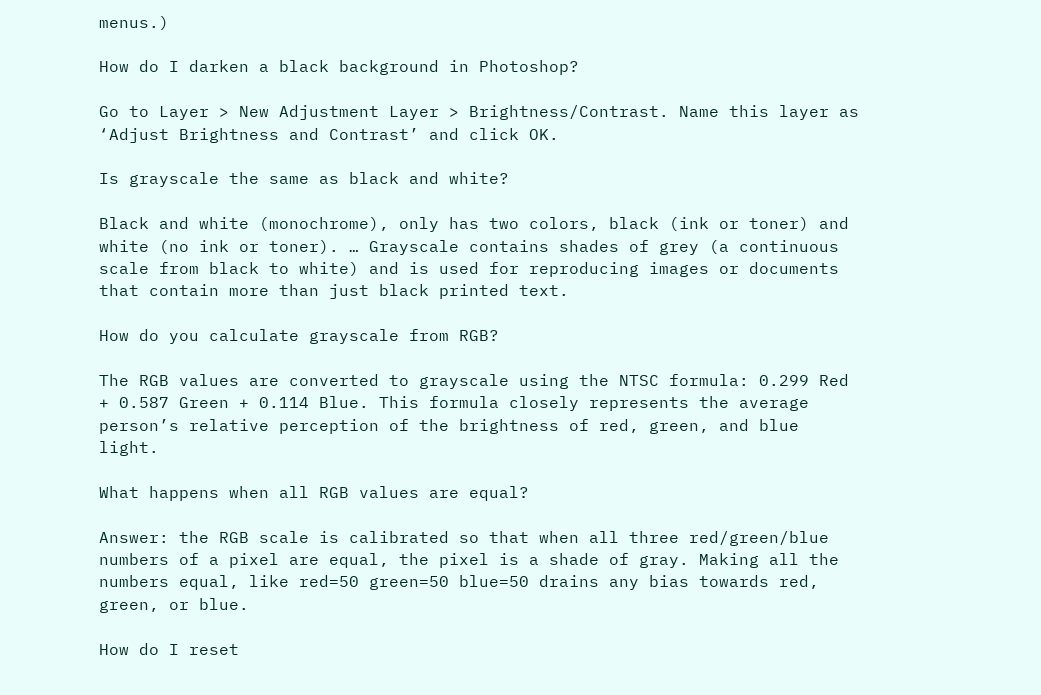menus.)

How do I darken a black background in Photoshop?

Go to Layer > New Adjustment Layer > Brightness/Contrast. Name this layer as ‘Adjust Brightness and Contrast’ and click OK.

Is grayscale the same as black and white?

Black and white (monochrome), only has two colors, black (ink or toner) and white (no ink or toner). … Grayscale contains shades of grey (a continuous scale from black to white) and is used for reproducing images or documents that contain more than just black printed text.

How do you calculate grayscale from RGB?

The RGB values are converted to grayscale using the NTSC formula: 0.299 Red + 0.587 Green + 0.114 Blue. This formula closely represents the average person’s relative perception of the brightness of red, green, and blue light.

What happens when all RGB values are equal?

Answer: the RGB scale is calibrated so that when all three red/green/blue numbers of a pixel are equal, the pixel is a shade of gray. Making all the numbers equal, like red=50 green=50 blue=50 drains any bias towards red, green, or blue.

How do I reset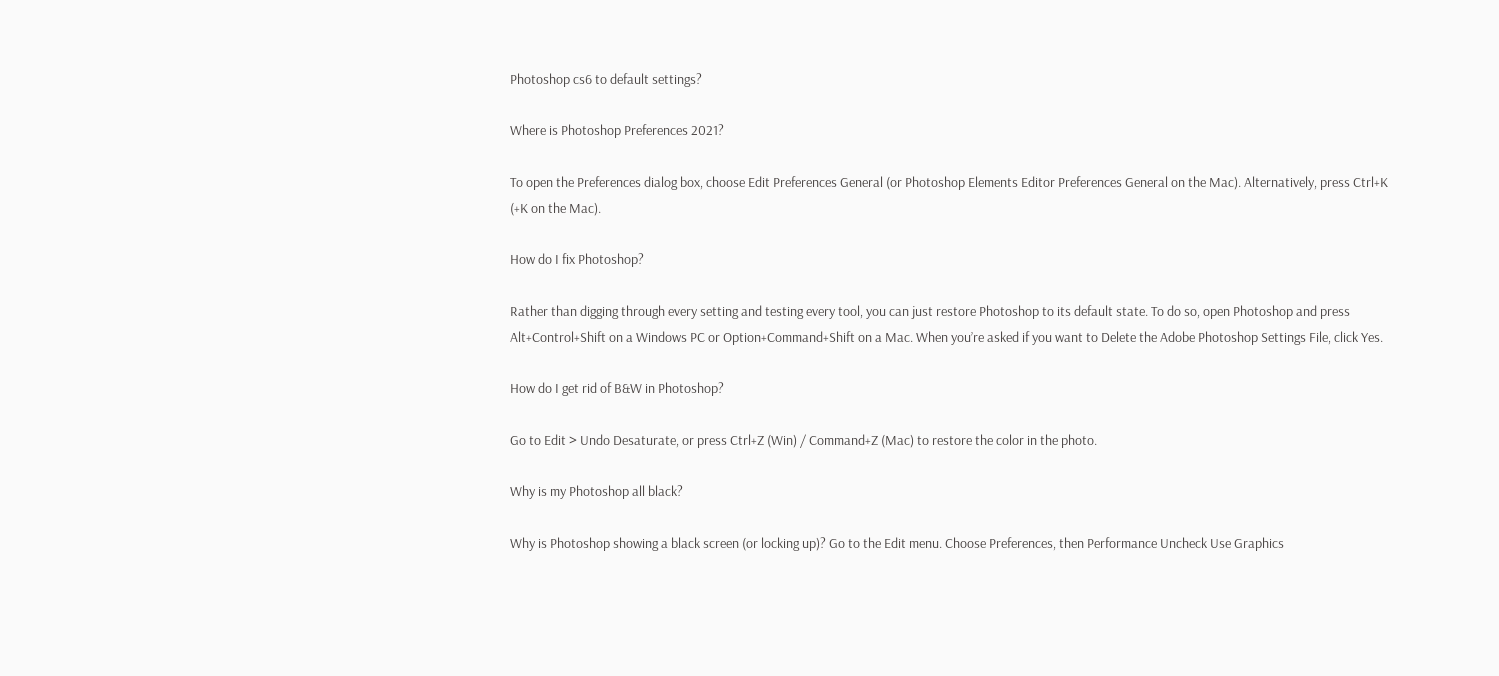Photoshop cs6 to default settings?

Where is Photoshop Preferences 2021?

To open the Preferences dialog box, choose Edit Preferences General (or Photoshop Elements Editor Preferences General on the Mac). Alternatively, press Ctrl+K (+K on the Mac).

How do I fix Photoshop?

Rather than digging through every setting and testing every tool, you can just restore Photoshop to its default state. To do so, open Photoshop and press Alt+Control+Shift on a Windows PC or Option+Command+Shift on a Mac. When you’re asked if you want to Delete the Adobe Photoshop Settings File, click Yes.

How do I get rid of B&W in Photoshop?

Go to Edit > Undo Desaturate, or press Ctrl+Z (Win) / Command+Z (Mac) to restore the color in the photo.

Why is my Photoshop all black?

Why is Photoshop showing a black screen (or locking up)? Go to the Edit menu. Choose Preferences, then Performance Uncheck Use Graphics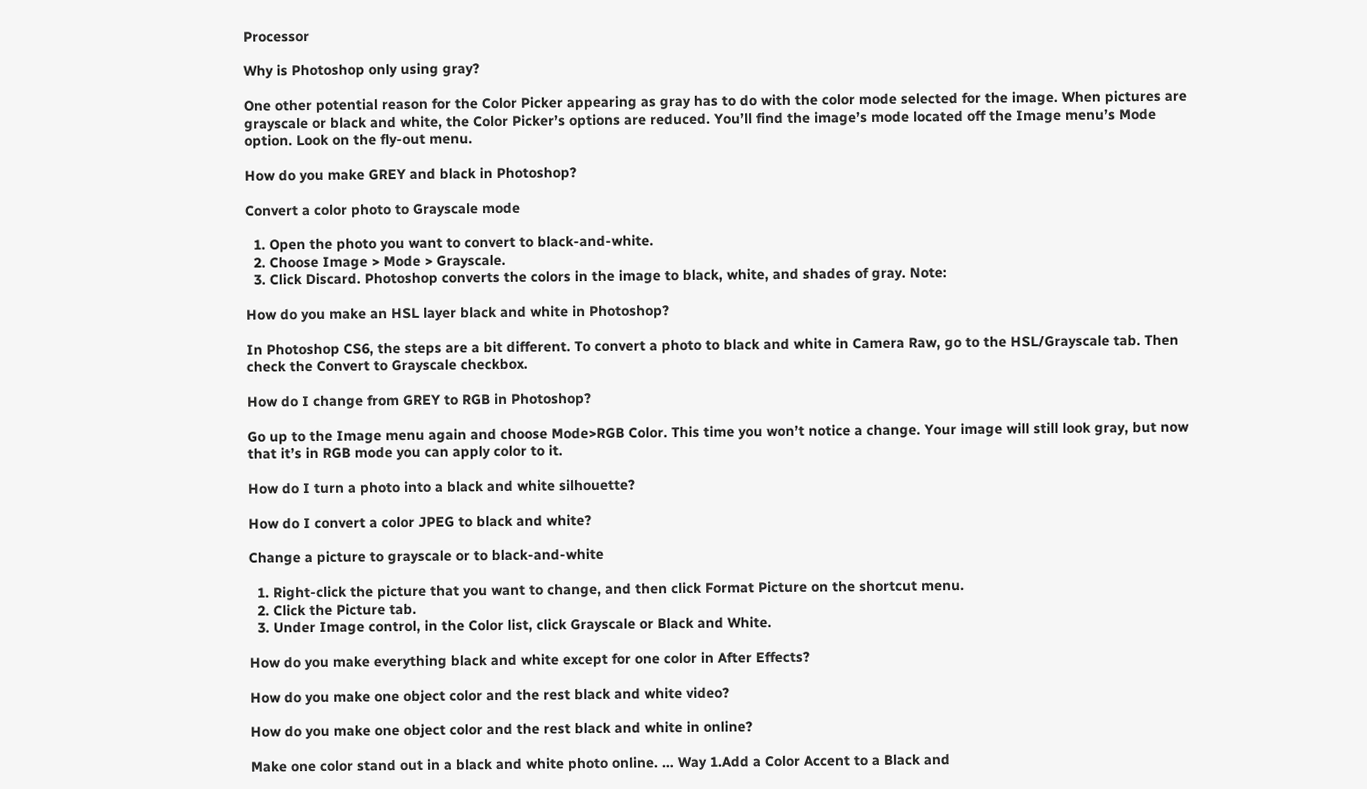Processor

Why is Photoshop only using gray?

One other potential reason for the Color Picker appearing as gray has to do with the color mode selected for the image. When pictures are grayscale or black and white, the Color Picker’s options are reduced. You’ll find the image’s mode located off the Image menu’s Mode option. Look on the fly-out menu.

How do you make GREY and black in Photoshop?

Convert a color photo to Grayscale mode

  1. Open the photo you want to convert to black-and-white.
  2. Choose Image > Mode > Grayscale.
  3. Click Discard. Photoshop converts the colors in the image to black, white, and shades of gray. Note:

How do you make an HSL layer black and white in Photoshop?

In Photoshop CS6, the steps are a bit different. To convert a photo to black and white in Camera Raw, go to the HSL/Grayscale tab. Then check the Convert to Grayscale checkbox.

How do I change from GREY to RGB in Photoshop?

Go up to the Image menu again and choose Mode>RGB Color. This time you won’t notice a change. Your image will still look gray, but now that it’s in RGB mode you can apply color to it.

How do I turn a photo into a black and white silhouette?

How do I convert a color JPEG to black and white?

Change a picture to grayscale or to black-and-white

  1. Right-click the picture that you want to change, and then click Format Picture on the shortcut menu.
  2. Click the Picture tab.
  3. Under Image control, in the Color list, click Grayscale or Black and White.

How do you make everything black and white except for one color in After Effects?

How do you make one object color and the rest black and white video?

How do you make one object color and the rest black and white in online?

Make one color stand out in a black and white photo online. … Way 1.Add a Color Accent to a Black and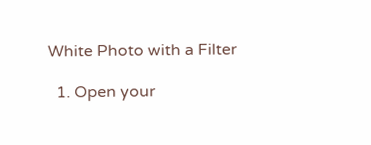White Photo with a Filter

  1. Open your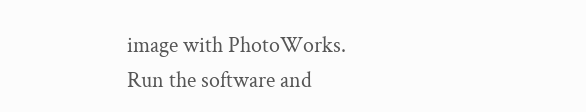image with PhotoWorks. Run the software and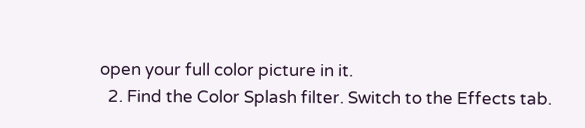open your full color picture in it.
  2. Find the Color Splash filter. Switch to the Effects tab.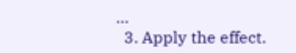…
  3. Apply the effect.